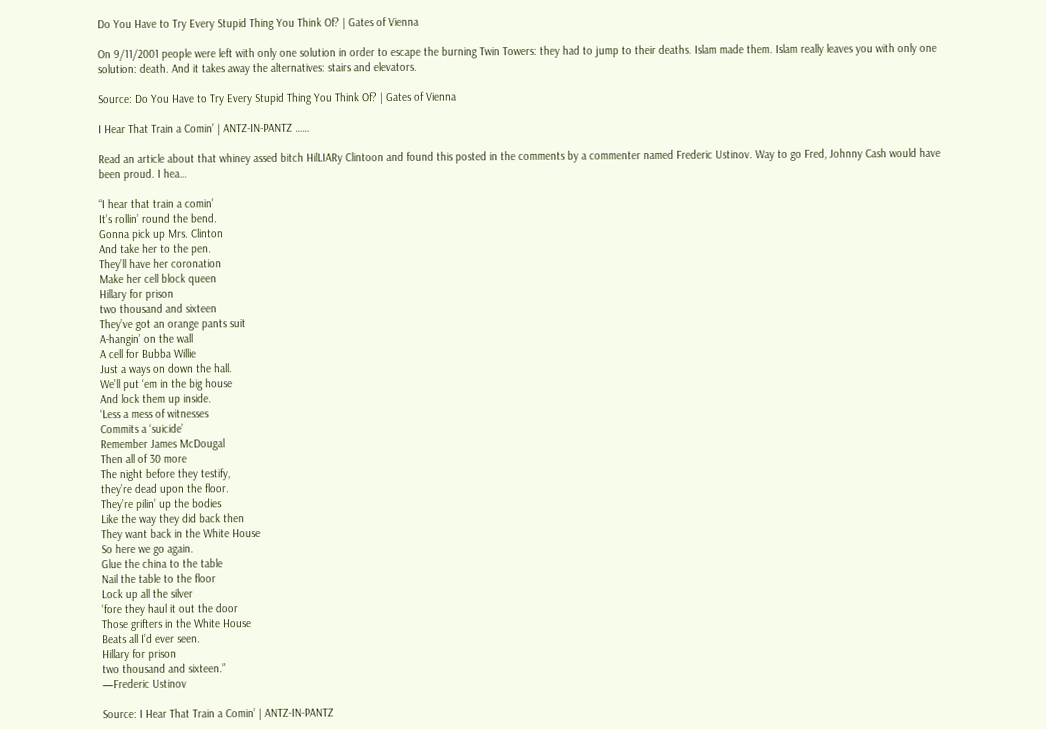Do You Have to Try Every Stupid Thing You Think Of? | Gates of Vienna

On 9/11/2001 people were left with only one solution in order to escape the burning Twin Towers: they had to jump to their deaths. Islam made them. Islam really leaves you with only one solution: death. And it takes away the alternatives: stairs and elevators.

Source: Do You Have to Try Every Stupid Thing You Think Of? | Gates of Vienna

I Hear That Train a Comin’ | ANTZ-IN-PANTZ ……

Read an article about that whiney assed bitch HilLIARy Clintoon and found this posted in the comments by a commenter named Frederic Ustinov. Way to go Fred, Johnny Cash would have been proud. I hea…

“I hear that train a comin’
It’s rollin’ round the bend.
Gonna pick up Mrs. Clinton
And take her to the pen.
They’ll have her coronation
Make her cell block queen
Hillary for prison
two thousand and sixteen
They’ve got an orange pants suit
A-hangin’ on the wall
A cell for Bubba Willie
Just a ways on down the hall.
We’ll put ‘em in the big house
And lock them up inside.
‘Less a mess of witnesses
Commits a ‘suicide’
Remember James McDougal
Then all of 30 more
The night before they testify,
they’re dead upon the floor.
They’re pilin’ up the bodies
Like the way they did back then
They want back in the White House
So here we go again.
Glue the china to the table
Nail the table to the floor
Lock up all the silver
‘fore they haul it out the door
Those grifters in the White House
Beats all I’d ever seen.
Hillary for prison
two thousand and sixteen.”
—Frederic Ustinov

Source: I Hear That Train a Comin’ | ANTZ-IN-PANTZ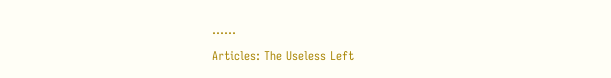……

Articles: The Useless Left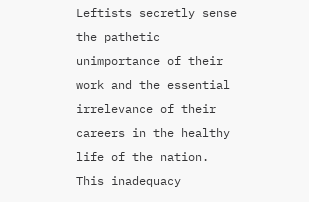Leftists secretly sense the pathetic unimportance of their work and the essential irrelevance of their careers in the healthy life of the nation. This inadequacy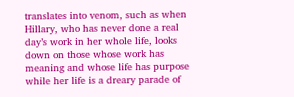translates into venom, such as when Hillary, who has never done a real day’s work in her whole life, looks down on those whose work has meaning and whose life has purpose while her life is a dreary parade of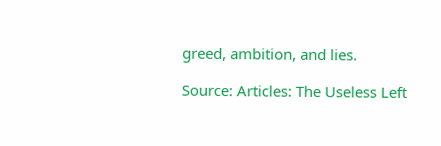greed, ambition, and lies.

Source: Articles: The Useless Left